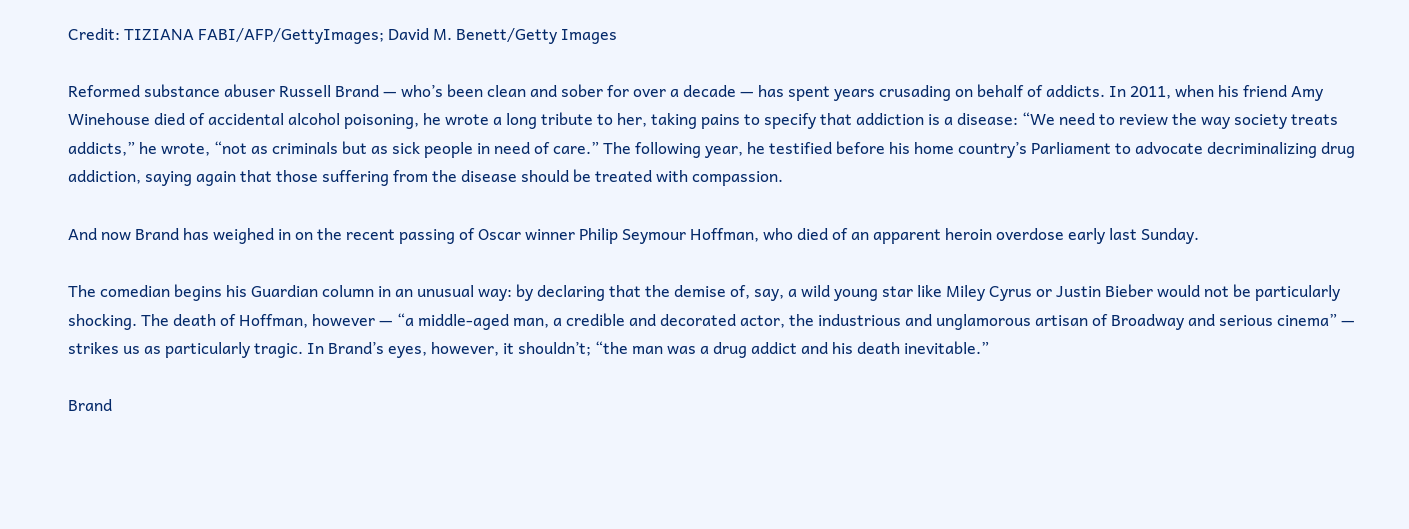Credit: TIZIANA FABI/AFP/GettyImages; David M. Benett/Getty Images

Reformed substance abuser Russell Brand — who’s been clean and sober for over a decade — has spent years crusading on behalf of addicts. In 2011, when his friend Amy Winehouse died of accidental alcohol poisoning, he wrote a long tribute to her, taking pains to specify that addiction is a disease: “We need to review the way society treats addicts,” he wrote, “not as criminals but as sick people in need of care.” The following year, he testified before his home country’s Parliament to advocate decriminalizing drug addiction, saying again that those suffering from the disease should be treated with compassion.

And now Brand has weighed in on the recent passing of Oscar winner Philip Seymour Hoffman, who died of an apparent heroin overdose early last Sunday.

The comedian begins his Guardian column in an unusual way: by declaring that the demise of, say, a wild young star like Miley Cyrus or Justin Bieber would not be particularly shocking. The death of Hoffman, however — “a middle-aged man, a credible and decorated actor, the industrious and unglamorous artisan of Broadway and serious cinema” — strikes us as particularly tragic. In Brand’s eyes, however, it shouldn’t; “the man was a drug addict and his death inevitable.”

Brand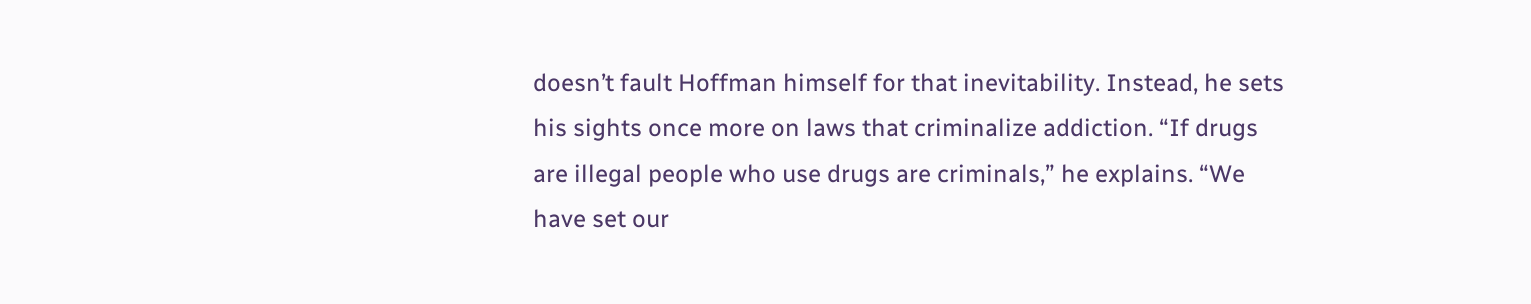doesn’t fault Hoffman himself for that inevitability. Instead, he sets his sights once more on laws that criminalize addiction. “If drugs are illegal people who use drugs are criminals,” he explains. “We have set our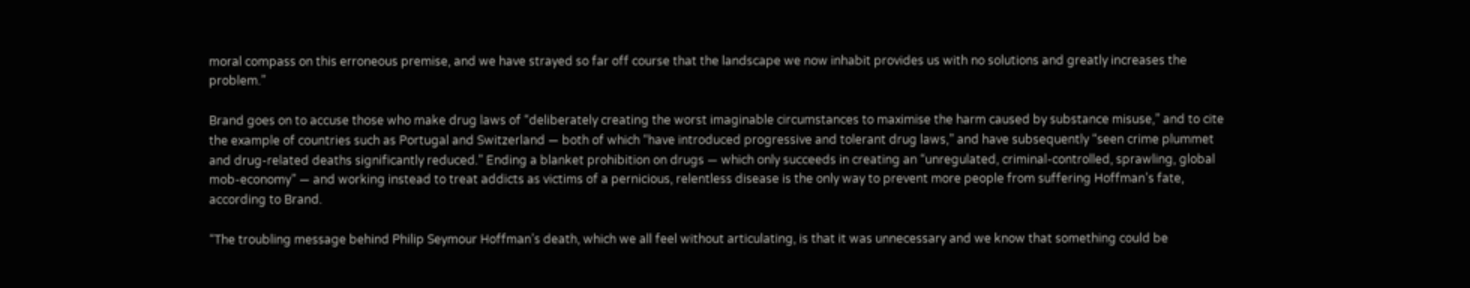moral compass on this erroneous premise, and we have strayed so far off course that the landscape we now inhabit provides us with no solutions and greatly increases the problem.”

Brand goes on to accuse those who make drug laws of “deliberately creating the worst imaginable circumstances to maximise the harm caused by substance misuse,” and to cite the example of countries such as Portugal and Switzerland — both of which “have introduced progressive and tolerant drug laws,” and have subsequently “seen crime plummet and drug-related deaths significantly reduced.” Ending a blanket prohibition on drugs — which only succeeds in creating an “unregulated, criminal-controlled, sprawling, global mob-economy” — and working instead to treat addicts as victims of a pernicious, relentless disease is the only way to prevent more people from suffering Hoffman’s fate, according to Brand.

“The troubling message behind Philip Seymour Hoffman’s death, which we all feel without articulating, is that it was unnecessary and we know that something could be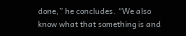done,” he concludes. “We also know what that something is and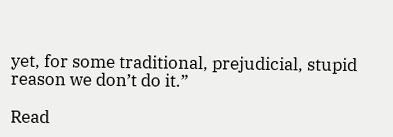yet, for some traditional, prejudicial, stupid reason we don’t do it.”

Read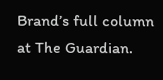Brand’s full column at The Guardian.